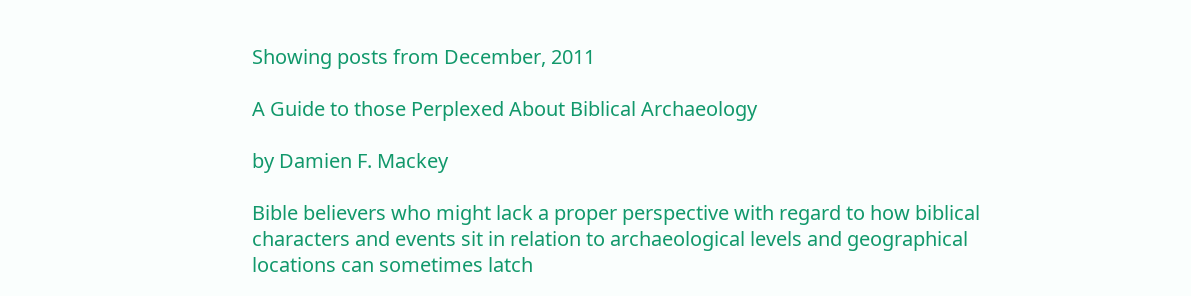Showing posts from December, 2011

A Guide to those Perplexed About Biblical Archaeology

by Damien F. Mackey

Bible believers who might lack a proper perspective with regard to how biblical characters and events sit in relation to archaeological levels and geographical locations can sometimes latch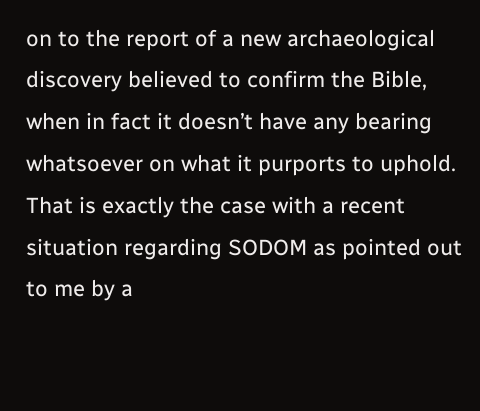on to the report of a new archaeological discovery believed to confirm the Bible, when in fact it doesn’t have any bearing whatsoever on what it purports to uphold. That is exactly the case with a recent situation regarding SODOM as pointed out to me by a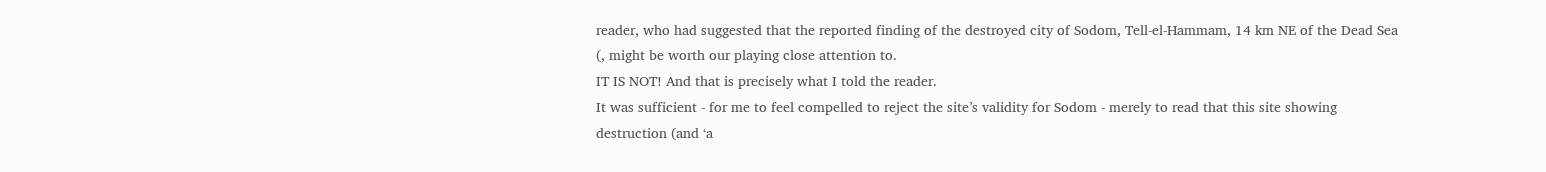reader, who had suggested that the reported finding of the destroyed city of Sodom, Tell-el-Hammam, 14 km NE of the Dead Sea (, might be worth our playing close attention to.
IT IS NOT! And that is precisely what I told the reader.
It was sufficient - for me to feel compelled to reject the site’s validity for Sodom - merely to read that this site showing destruction (and ‘a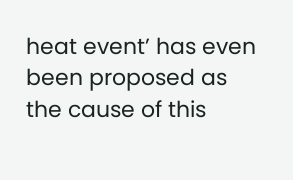heat event’ has even been proposed as the cause of this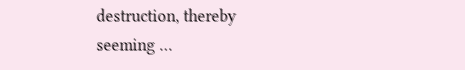destruction, thereby seeming …